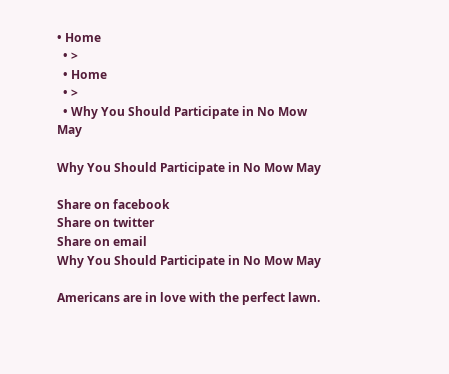• Home
  • >
  • Home
  • >
  • Why You Should Participate in No Mow May

Why You Should Participate in No Mow May

Share on facebook
Share on twitter
Share on email
Why You Should Participate in No Mow May

Americans are in love with the perfect lawn.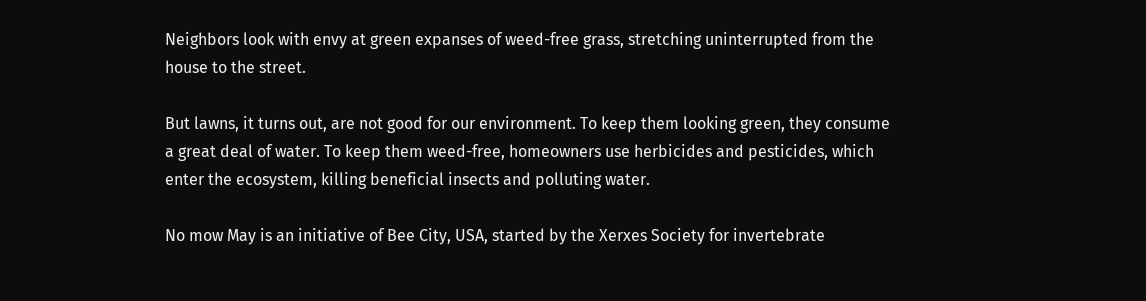Neighbors look with envy at green expanses of weed-free grass, stretching uninterrupted from the house to the street.

But lawns, it turns out, are not good for our environment. To keep them looking green, they consume a great deal of water. To keep them weed-free, homeowners use herbicides and pesticides, which enter the ecosystem, killing beneficial insects and polluting water.

No mow May is an initiative of Bee City, USA, started by the Xerxes Society for invertebrate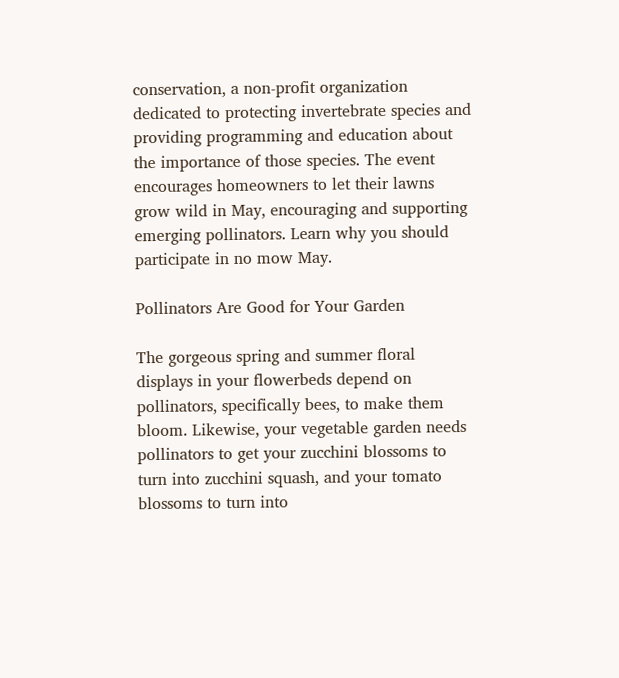conservation, a non-profit organization dedicated to protecting invertebrate species and providing programming and education about the importance of those species. The event encourages homeowners to let their lawns grow wild in May, encouraging and supporting emerging pollinators. Learn why you should participate in no mow May.

Pollinators Are Good for Your Garden

The gorgeous spring and summer floral displays in your flowerbeds depend on pollinators, specifically bees, to make them bloom. Likewise, your vegetable garden needs pollinators to get your zucchini blossoms to turn into zucchini squash, and your tomato blossoms to turn into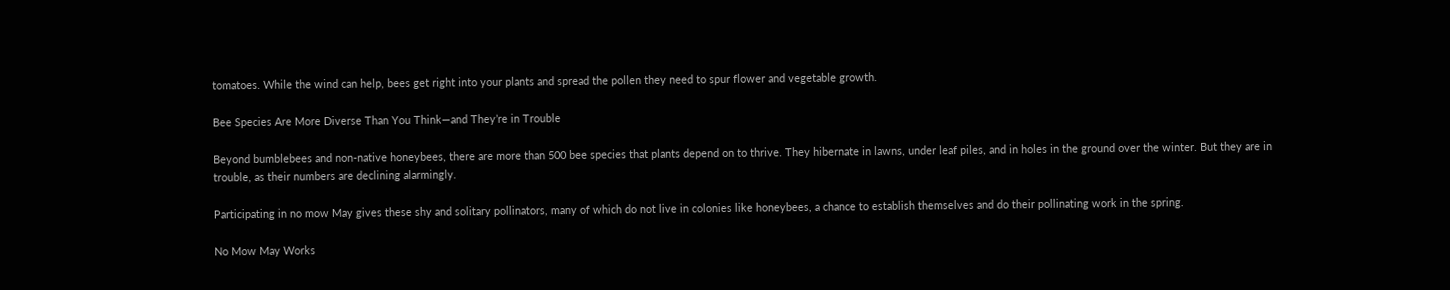tomatoes. While the wind can help, bees get right into your plants and spread the pollen they need to spur flower and vegetable growth.

Bee Species Are More Diverse Than You Think—and They’re in Trouble

Beyond bumblebees and non-native honeybees, there are more than 500 bee species that plants depend on to thrive. They hibernate in lawns, under leaf piles, and in holes in the ground over the winter. But they are in trouble, as their numbers are declining alarmingly.

Participating in no mow May gives these shy and solitary pollinators, many of which do not live in colonies like honeybees, a chance to establish themselves and do their pollinating work in the spring.

No Mow May Works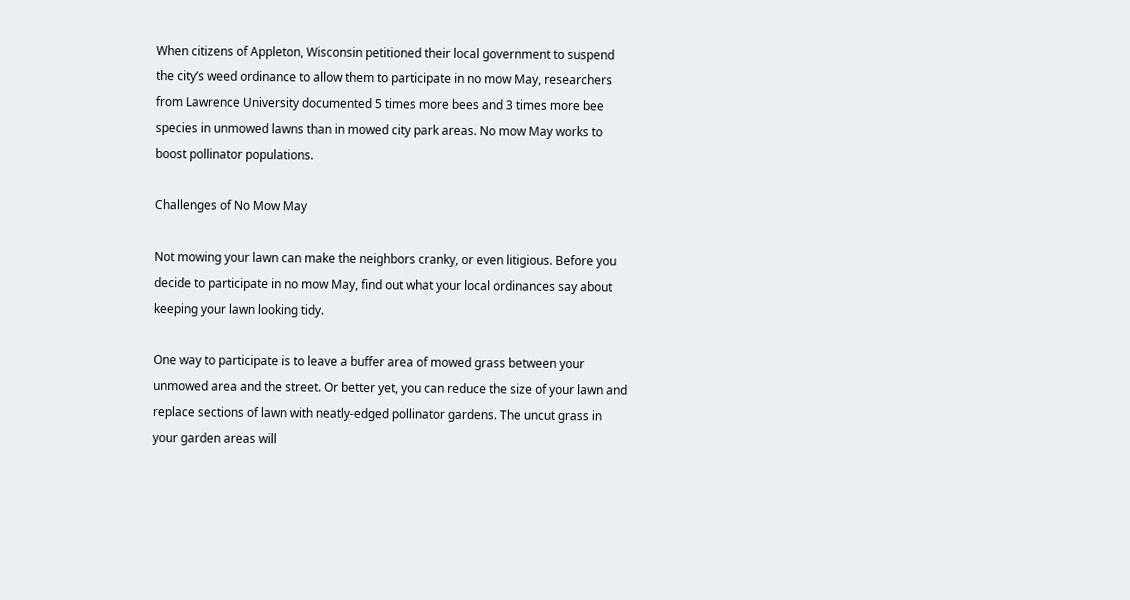When citizens of Appleton, Wisconsin petitioned their local government to suspend the city’s weed ordinance to allow them to participate in no mow May, researchers from Lawrence University documented 5 times more bees and 3 times more bee species in unmowed lawns than in mowed city park areas. No mow May works to boost pollinator populations.

Challenges of No Mow May

Not mowing your lawn can make the neighbors cranky, or even litigious. Before you decide to participate in no mow May, find out what your local ordinances say about keeping your lawn looking tidy.

One way to participate is to leave a buffer area of mowed grass between your unmowed area and the street. Or better yet, you can reduce the size of your lawn and replace sections of lawn with neatly-edged pollinator gardens. The uncut grass in your garden areas will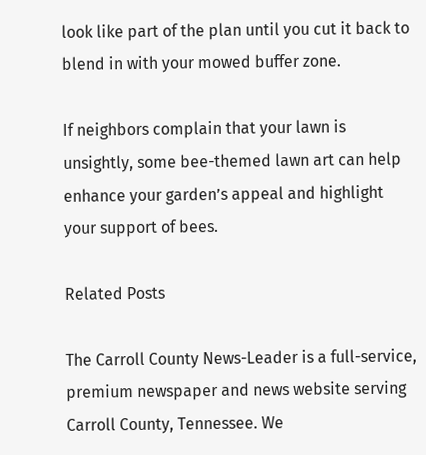look like part of the plan until you cut it back to blend in with your mowed buffer zone.

If neighbors complain that your lawn is unsightly, some bee-themed lawn art can help enhance your garden’s appeal and highlight your support of bees.

Related Posts

The Carroll County News-Leader is a full-service, premium newspaper and news website serving Carroll County, Tennessee. We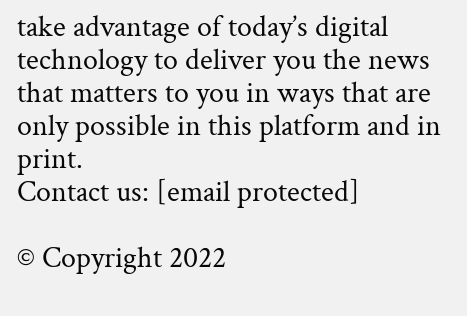take advantage of today’s digital technology to deliver you the news that matters to you in ways that are only possible in this platform and in print.
Contact us: [email protected]

© Copyright 2022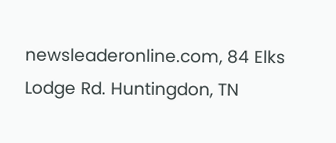newsleaderonline.com, 84 Elks Lodge Rd. Huntingdon, TN